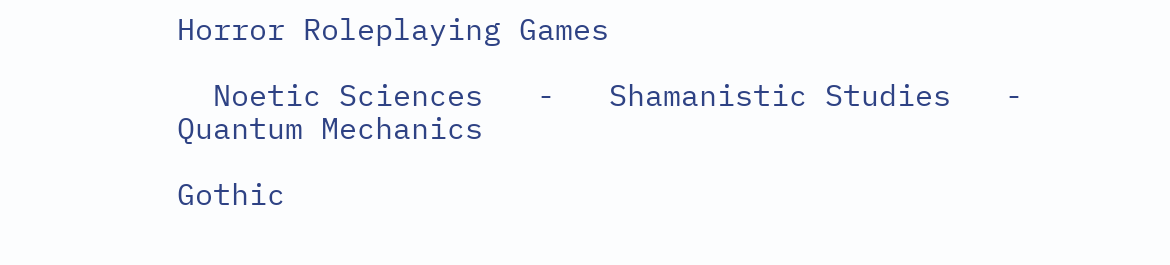Horror Roleplaying Games

  Noetic Sciences   -   Shamanistic Studies   -   Quantum Mechanics

Gothic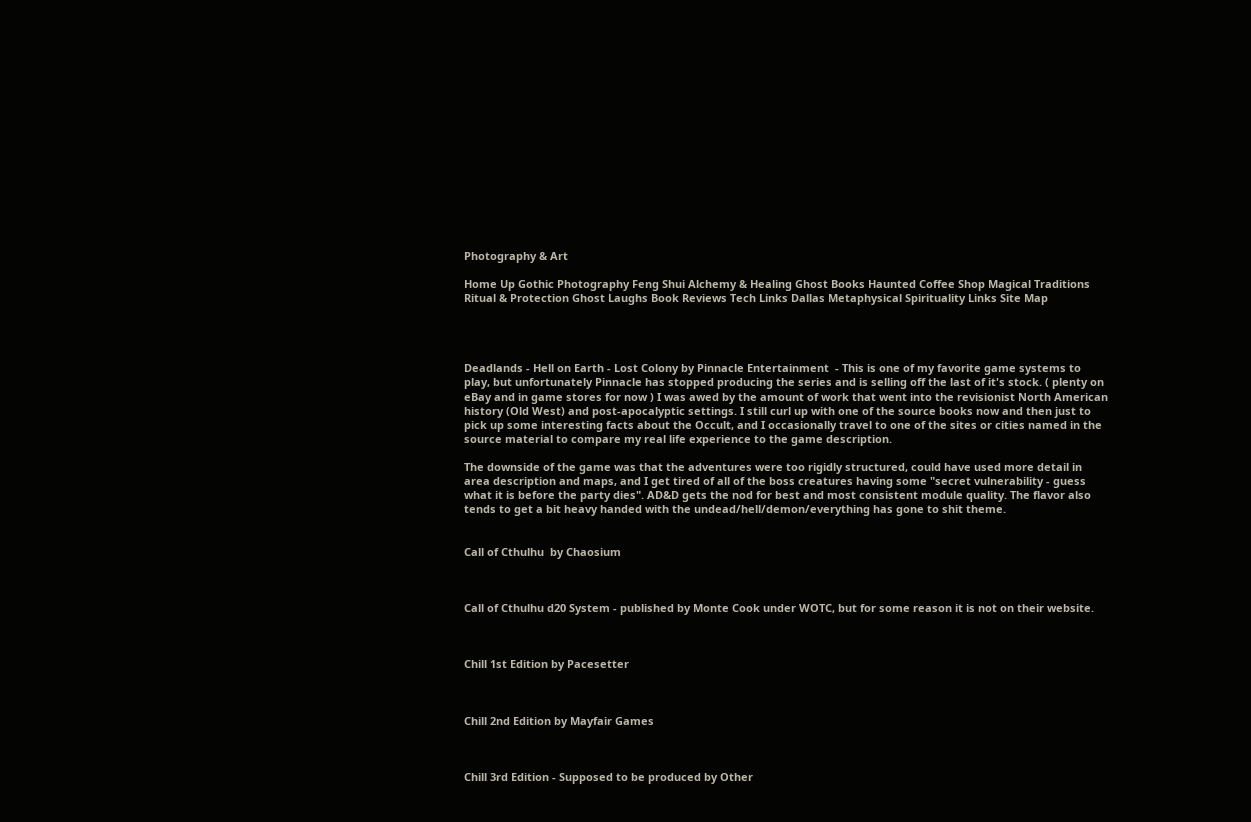Photography & Art

Home Up Gothic Photography Feng Shui Alchemy & Healing Ghost Books Haunted Coffee Shop Magical Traditions Ritual & Protection Ghost Laughs Book Reviews Tech Links Dallas Metaphysical Spirituality Links Site Map




Deadlands - Hell on Earth - Lost Colony by Pinnacle Entertainment  - This is one of my favorite game systems to play, but unfortunately Pinnacle has stopped producing the series and is selling off the last of it's stock. ( plenty on eBay and in game stores for now ) I was awed by the amount of work that went into the revisionist North American history (Old West) and post-apocalyptic settings. I still curl up with one of the source books now and then just to pick up some interesting facts about the Occult, and I occasionally travel to one of the sites or cities named in the source material to compare my real life experience to the game description.

The downside of the game was that the adventures were too rigidly structured, could have used more detail in area description and maps, and I get tired of all of the boss creatures having some "secret vulnerability - guess what it is before the party dies". AD&D gets the nod for best and most consistent module quality. The flavor also tends to get a bit heavy handed with the undead/hell/demon/everything has gone to shit theme.


Call of Cthulhu  by Chaosium



Call of Cthulhu d20 System - published by Monte Cook under WOTC, but for some reason it is not on their website.



Chill 1st Edition by Pacesetter



Chill 2nd Edition by Mayfair Games



Chill 3rd Edition - Supposed to be produced by Other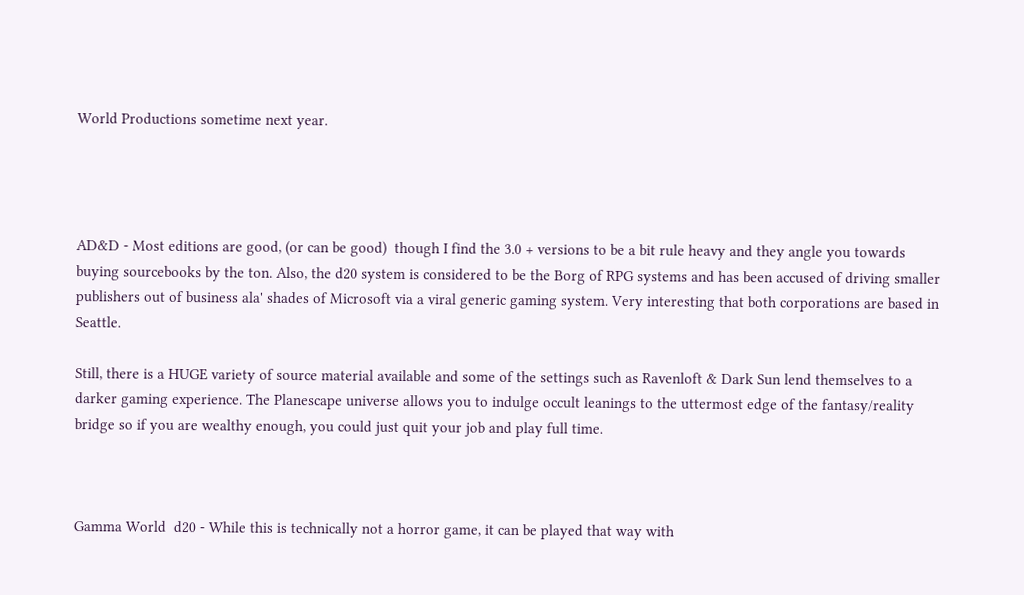World Productions sometime next year.




AD&D - Most editions are good, (or can be good)  though I find the 3.0 + versions to be a bit rule heavy and they angle you towards buying sourcebooks by the ton. Also, the d20 system is considered to be the Borg of RPG systems and has been accused of driving smaller publishers out of business ala' shades of Microsoft via a viral generic gaming system. Very interesting that both corporations are based in Seattle.

Still, there is a HUGE variety of source material available and some of the settings such as Ravenloft & Dark Sun lend themselves to a darker gaming experience. The Planescape universe allows you to indulge occult leanings to the uttermost edge of the fantasy/reality bridge so if you are wealthy enough, you could just quit your job and play full time.



Gamma World  d20 - While this is technically not a horror game, it can be played that way with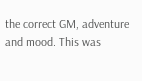the correct GM, adventure and mood. This was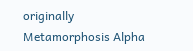originally Metamorphosis Alpha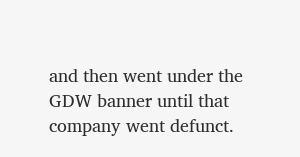and then went under the GDW banner until that company went defunct.